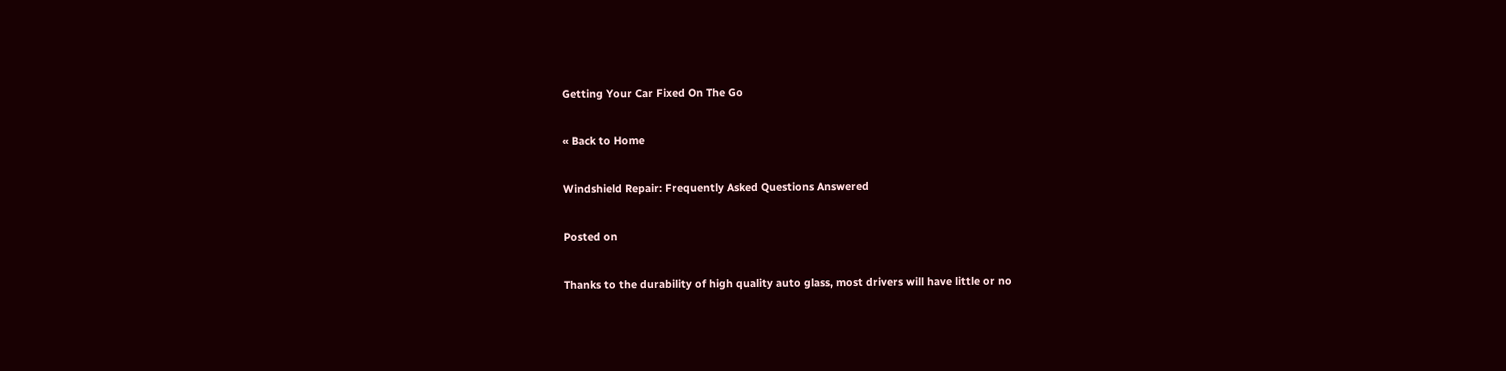Getting Your Car Fixed On The Go

« Back to Home

Windshield Repair: Frequently Asked Questions Answered

Posted on

Thanks to the durability of high quality auto glass, most drivers will have little or no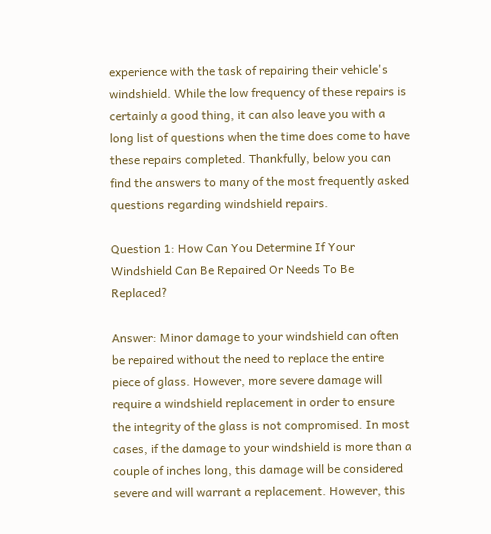experience with the task of repairing their vehicle's windshield. While the low frequency of these repairs is certainly a good thing, it can also leave you with a long list of questions when the time does come to have these repairs completed. Thankfully, below you can find the answers to many of the most frequently asked questions regarding windshield repairs.

Question 1: How Can You Determine If Your Windshield Can Be Repaired Or Needs To Be Replaced?

Answer: Minor damage to your windshield can often be repaired without the need to replace the entire piece of glass. However, more severe damage will require a windshield replacement in order to ensure the integrity of the glass is not compromised. In most cases, if the damage to your windshield is more than a couple of inches long, this damage will be considered severe and will warrant a replacement. However, this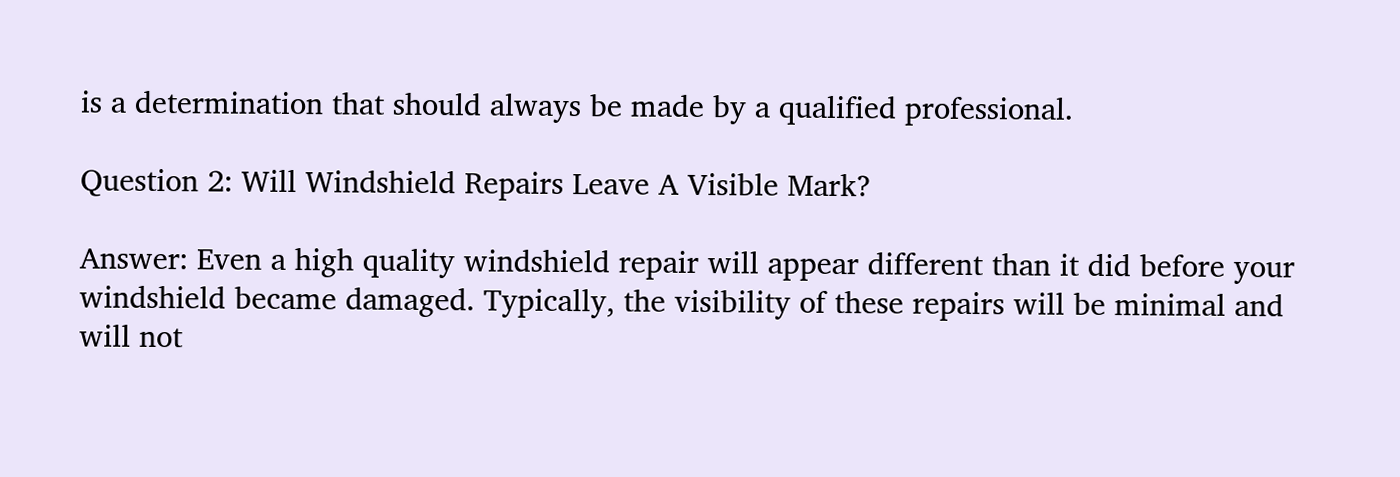is a determination that should always be made by a qualified professional.

Question 2: Will Windshield Repairs Leave A Visible Mark?

Answer: Even a high quality windshield repair will appear different than it did before your windshield became damaged. Typically, the visibility of these repairs will be minimal and will not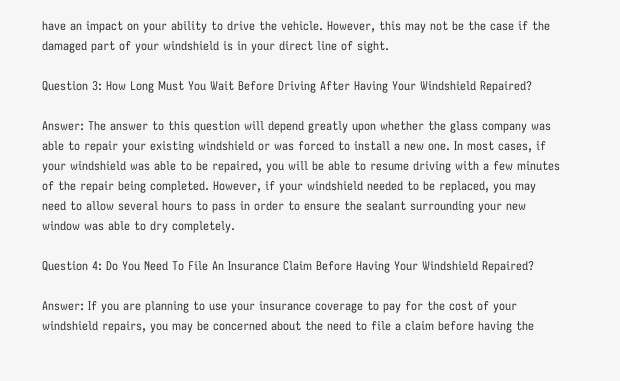have an impact on your ability to drive the vehicle. However, this may not be the case if the damaged part of your windshield is in your direct line of sight.

Question 3: How Long Must You Wait Before Driving After Having Your Windshield Repaired?

Answer: The answer to this question will depend greatly upon whether the glass company was able to repair your existing windshield or was forced to install a new one. In most cases, if your windshield was able to be repaired, you will be able to resume driving with a few minutes of the repair being completed. However, if your windshield needed to be replaced, you may need to allow several hours to pass in order to ensure the sealant surrounding your new window was able to dry completely.

Question 4: Do You Need To File An Insurance Claim Before Having Your Windshield Repaired?

Answer: If you are planning to use your insurance coverage to pay for the cost of your windshield repairs, you may be concerned about the need to file a claim before having the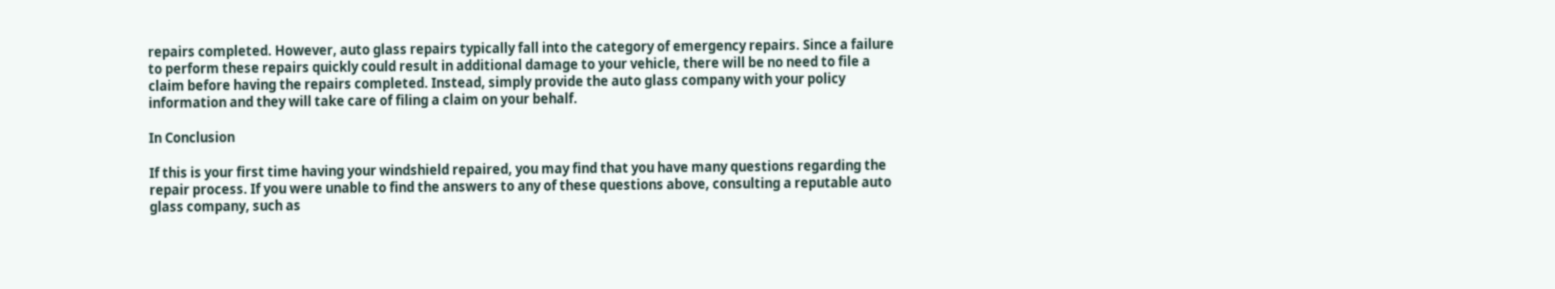repairs completed. However, auto glass repairs typically fall into the category of emergency repairs. Since a failure to perform these repairs quickly could result in additional damage to your vehicle, there will be no need to file a claim before having the repairs completed. Instead, simply provide the auto glass company with your policy information and they will take care of filing a claim on your behalf.

In Conclusion

If this is your first time having your windshield repaired, you may find that you have many questions regarding the repair process. If you were unable to find the answers to any of these questions above, consulting a reputable auto glass company, such as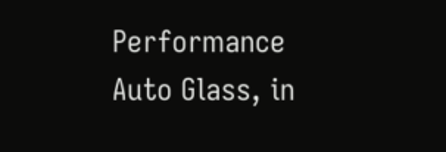Performance Auto Glass, in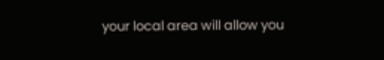your local area will allow you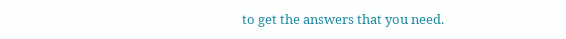to get the answers that you need.